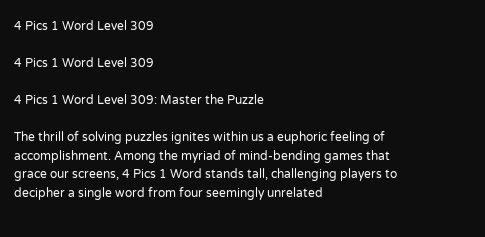4 Pics 1 Word Level 309

4 Pics 1 Word Level 309

4 Pics 1 Word Level 309: Master the Puzzle

The thrill of solving puzzles ignites within us a euphoric feeling of accomplishment. Among the myriad of mind-bending games that grace our screens, 4 Pics 1 Word stands tall, challenging players to decipher a single word from four seemingly unrelated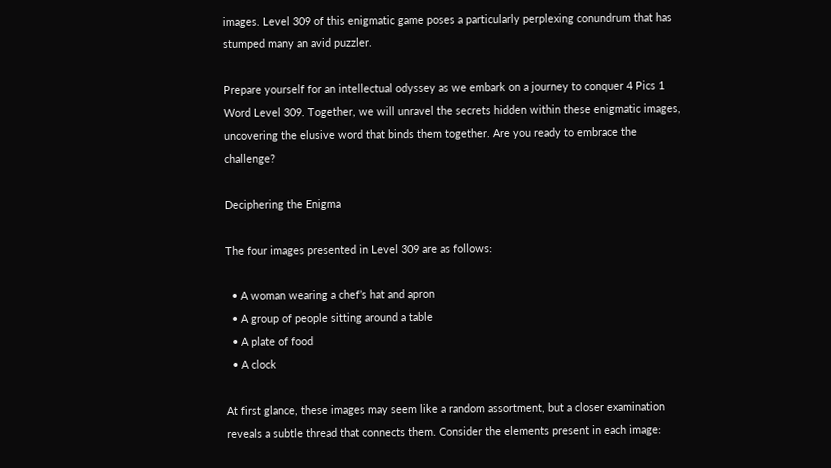images. Level 309 of this enigmatic game poses a particularly perplexing conundrum that has stumped many an avid puzzler.

Prepare yourself for an intellectual odyssey as we embark on a journey to conquer 4 Pics 1 Word Level 309. Together, we will unravel the secrets hidden within these enigmatic images, uncovering the elusive word that binds them together. Are you ready to embrace the challenge?

Deciphering the Enigma

The four images presented in Level 309 are as follows:

  • A woman wearing a chef’s hat and apron
  • A group of people sitting around a table
  • A plate of food
  • A clock

At first glance, these images may seem like a random assortment, but a closer examination reveals a subtle thread that connects them. Consider the elements present in each image: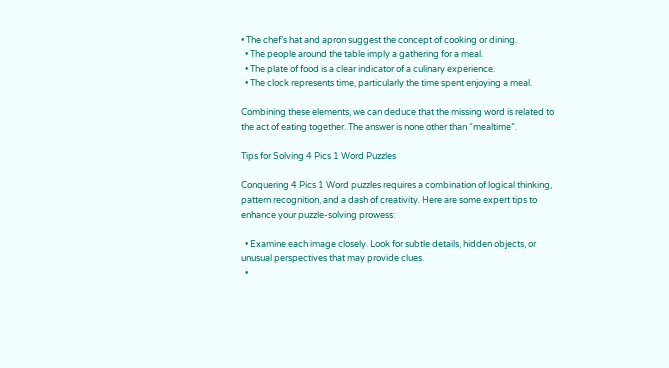• The chef’s hat and apron suggest the concept of cooking or dining.
  • The people around the table imply a gathering for a meal.
  • The plate of food is a clear indicator of a culinary experience.
  • The clock represents time, particularly the time spent enjoying a meal.

Combining these elements, we can deduce that the missing word is related to the act of eating together. The answer is none other than “mealtime”.

Tips for Solving 4 Pics 1 Word Puzzles

Conquering 4 Pics 1 Word puzzles requires a combination of logical thinking, pattern recognition, and a dash of creativity. Here are some expert tips to enhance your puzzle-solving prowess:

  • Examine each image closely. Look for subtle details, hidden objects, or unusual perspectives that may provide clues.
  •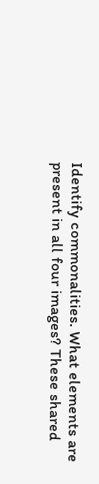Identify commonalities. What elements are present in all four images? These shared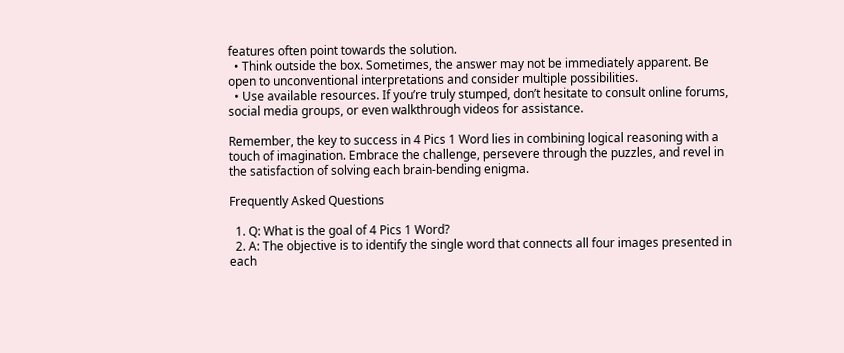features often point towards the solution.
  • Think outside the box. Sometimes, the answer may not be immediately apparent. Be open to unconventional interpretations and consider multiple possibilities.
  • Use available resources. If you’re truly stumped, don’t hesitate to consult online forums, social media groups, or even walkthrough videos for assistance.

Remember, the key to success in 4 Pics 1 Word lies in combining logical reasoning with a touch of imagination. Embrace the challenge, persevere through the puzzles, and revel in the satisfaction of solving each brain-bending enigma.

Frequently Asked Questions

  1. Q: What is the goal of 4 Pics 1 Word?
  2. A: The objective is to identify the single word that connects all four images presented in each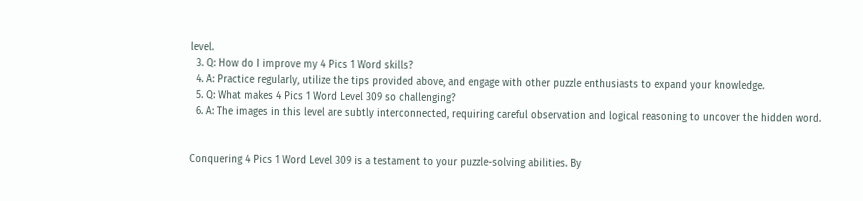level.
  3. Q: How do I improve my 4 Pics 1 Word skills?
  4. A: Practice regularly, utilize the tips provided above, and engage with other puzzle enthusiasts to expand your knowledge.
  5. Q: What makes 4 Pics 1 Word Level 309 so challenging?
  6. A: The images in this level are subtly interconnected, requiring careful observation and logical reasoning to uncover the hidden word.


Conquering 4 Pics 1 Word Level 309 is a testament to your puzzle-solving abilities. By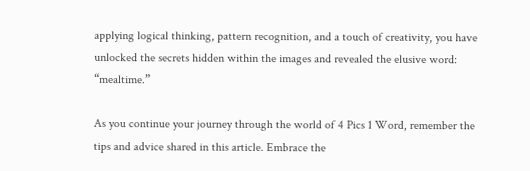applying logical thinking, pattern recognition, and a touch of creativity, you have unlocked the secrets hidden within the images and revealed the elusive word: “mealtime.”

As you continue your journey through the world of 4 Pics 1 Word, remember the tips and advice shared in this article. Embrace the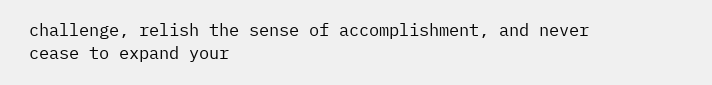challenge, relish the sense of accomplishment, and never cease to expand your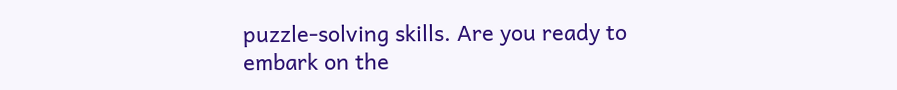puzzle-solving skills. Are you ready to embark on the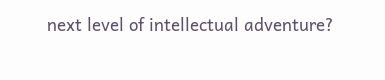next level of intellectual adventure?